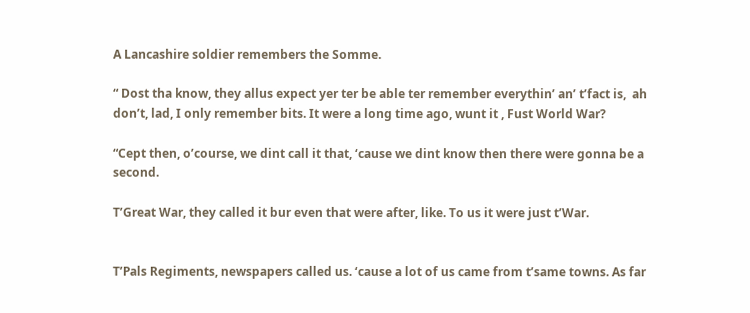A Lancashire soldier remembers the Somme.

“ Dost tha know, they allus expect yer ter be able ter remember everythin’ an’ t’fact is,  ah don’t, lad, I only remember bits. It were a long time ago, wunt it , Fust World War?

“Cept then, o’course, we dint call it that, ‘cause we dint know then there were gonna be a second.

T’Great War, they called it bur even that were after, like. To us it were just t’War.


T’Pals Regiments, newspapers called us. ‘cause a lot of us came from t’same towns. As far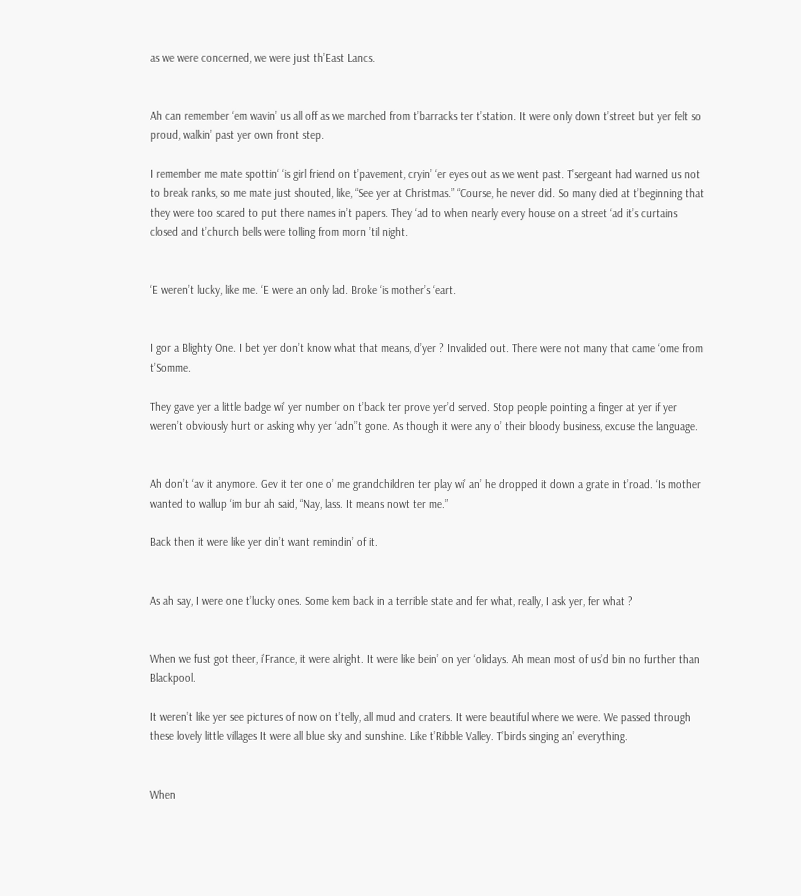as we were concerned, we were just th’East Lancs.


Ah can remember ‘em wavin’ us all off as we marched from t’barracks ter t’station. It were only down t’street but yer felt so proud, walkin’ past yer own front step.

I remember me mate spottin‘ ‘is girl friend on t’pavement, cryin’ ‘er eyes out as we went past. T’sergeant had warned us not to break ranks, so me mate just shouted, like, “See yer at Christmas.” “Course, he never did. So many died at t’beginning that they were too scared to put there names in’t papers. They ‘ad to when nearly every house on a street ‘ad it’s curtains closed and t’church bells were tolling from morn ’til night.


‘E weren’t lucky, like me. ‘E were an only lad. Broke ‘is mother’s ‘eart.


I gor a Blighty One. I bet yer don’t know what that means, d’yer ? Invalided out. There were not many that came ‘ome from t’Somme.

They gave yer a little badge wi’ yer number on t’back ter prove yer’d served. Stop people pointing a finger at yer if yer weren’t obviously hurt or asking why yer ‘adn’’t gone. As though it were any o’ their bloody business, excuse the language.


Ah don’t ‘av it anymore. Gev it ter one o’ me grandchildren ter play wi’ an’ he dropped it down a grate in t’road. ‘Is mother wanted to wallup ‘im bur ah said, “Nay, lass. It means nowt ter me.”

Back then it were like yer din’t want remindin’ of it.


As ah say, I were one t’lucky ones. Some kem back in a terrible state and fer what, really, I ask yer, fer what ?


When we fust got theer, i’France, it were alright. It were like bein’ on yer ‘olidays. Ah mean most of us’d bin no further than Blackpool.

It weren’t like yer see pictures of now on t’telly, all mud and craters. It were beautiful where we were. We passed through these lovely little villages It were all blue sky and sunshine. Like t’Ribble Valley. T’birds singing an’ everything.


When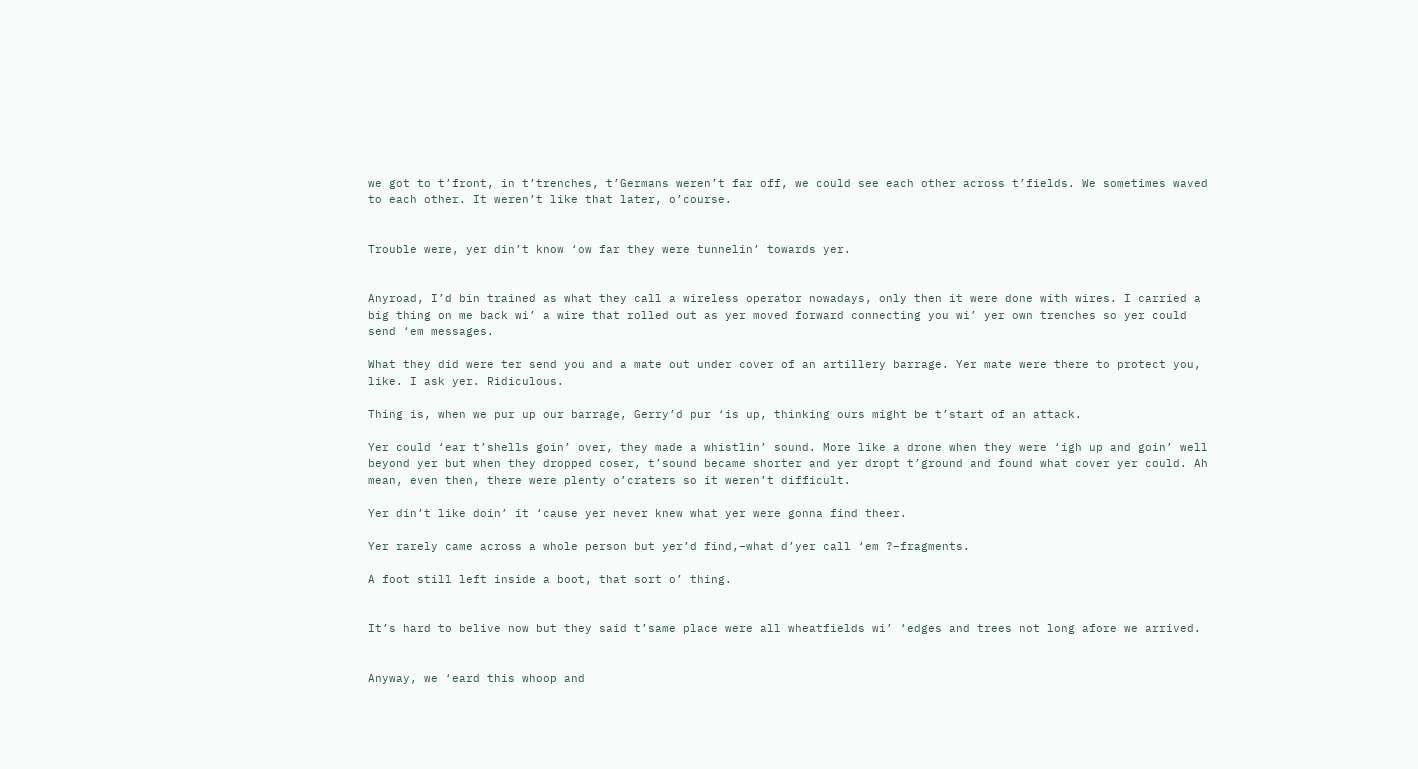we got to t’front, in t’trenches, t’Germans weren’t far off, we could see each other across t’fields. We sometimes waved to each other. It weren’t like that later, o’course.


Trouble were, yer din’t know ‘ow far they were tunnelin’ towards yer.


Anyroad, I’d bin trained as what they call a wireless operator nowadays, only then it were done with wires. I carried a big thing on me back wi’ a wire that rolled out as yer moved forward connecting you wi’ yer own trenches so yer could send ‘em messages.

What they did were ter send you and a mate out under cover of an artillery barrage. Yer mate were there to protect you, like. I ask yer. Ridiculous.

Thing is, when we pur up our barrage, Gerry’d pur ‘is up, thinking ours might be t’start of an attack.

Yer could ‘ear t’shells goin’ over, they made a whistlin’ sound. More like a drone when they were ‘igh up and goin’ well beyond yer but when they dropped coser, t’sound became shorter and yer dropt t’ground and found what cover yer could. Ah mean, even then, there were plenty o’craters so it weren’t difficult.

Yer din’t like doin’ it ‘cause yer never knew what yer were gonna find theer.

Yer rarely came across a whole person but yer’d find,–what d’yer call ‘em ?–fragments.

A foot still left inside a boot, that sort o’ thing.


It’s hard to belive now but they said t’same place were all wheatfields wi’ ‘edges and trees not long afore we arrived.


Anyway, we ‘eard this whoop and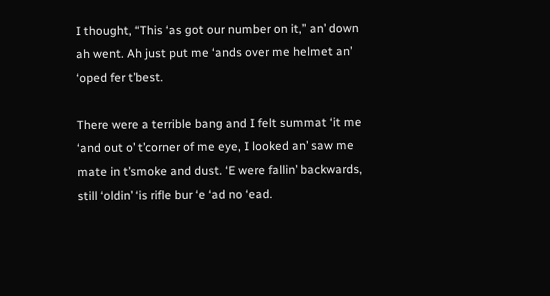I thought, “This ‘as got our number on it,” an’ down ah went. Ah just put me ‘ands over me helmet an’ ‘oped fer t’best.

There were a terrible bang and I felt summat ‘it me ‘and out o’ t’corner of me eye, I looked an’ saw me mate in t’smoke and dust. ‘E were fallin’ backwards, still ‘oldin’ ‘is rifle bur ‘e ‘ad no ‘ead.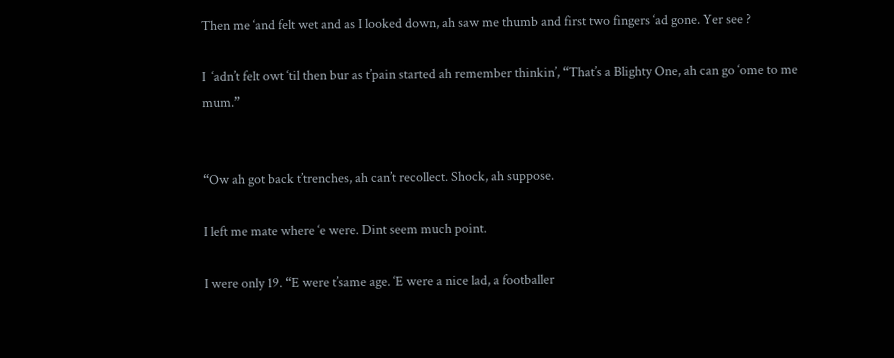Then me ‘and felt wet and as I looked down, ah saw me thumb and first two fingers ‘ad gone. Yer see ?

I  ‘adn’t felt owt ‘til then bur as t’pain started ah remember thinkin’, “That’s a Blighty One, ah can go ‘ome to me mum.”


“Ow ah got back t’trenches, ah can’t recollect. Shock, ah suppose.

I left me mate where ‘e were. Dint seem much point.

I were only 19. “E were t’same age. ‘E were a nice lad, a footballer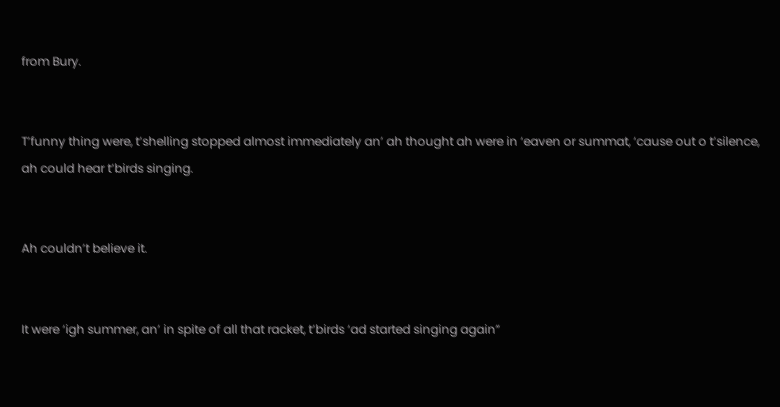from Bury.


T’funny thing were, t’shelling stopped almost immediately an’ ah thought ah were in ‘eaven or summat, ‘cause out o t’silence, ah could hear t’birds singing.


Ah couldn’t believe it.


It were ‘igh summer, an’ in spite of all that racket, t’birds ‘ad started singing again”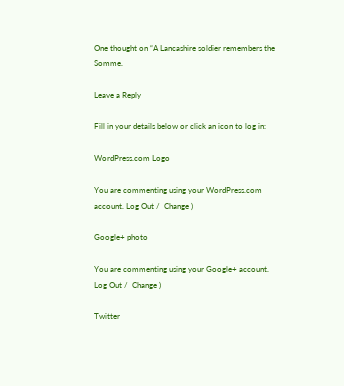One thought on “A Lancashire soldier remembers the Somme.

Leave a Reply

Fill in your details below or click an icon to log in:

WordPress.com Logo

You are commenting using your WordPress.com account. Log Out /  Change )

Google+ photo

You are commenting using your Google+ account. Log Out /  Change )

Twitter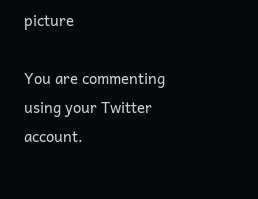picture

You are commenting using your Twitter account.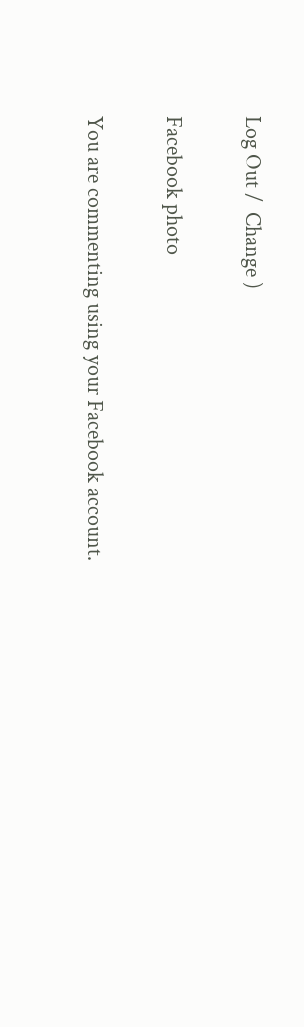Log Out /  Change )

Facebook photo

You are commenting using your Facebook account.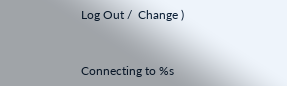Log Out /  Change )


Connecting to %s